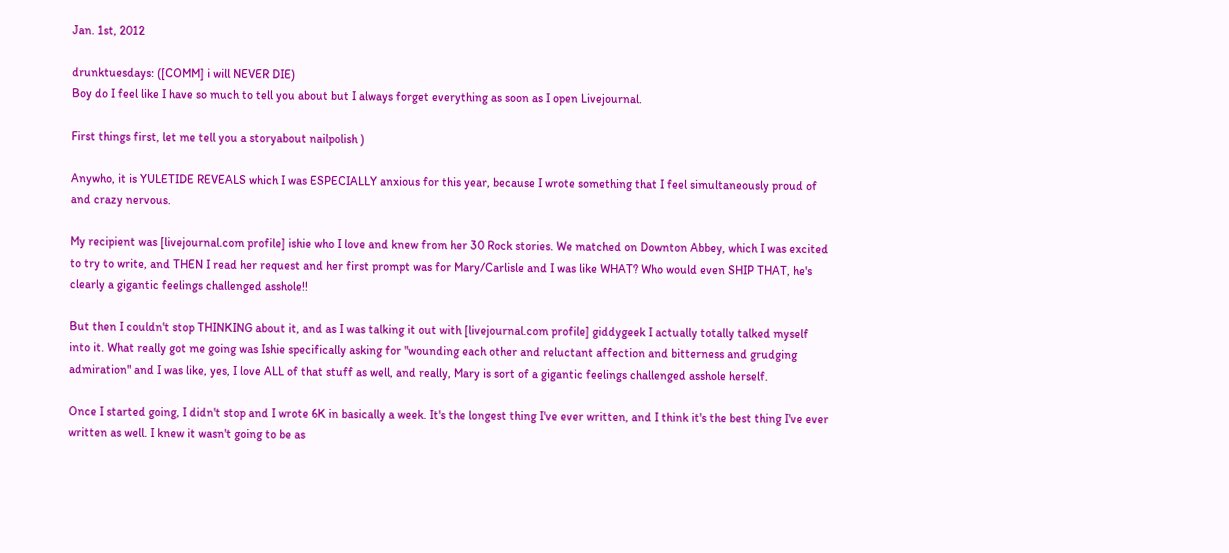Jan. 1st, 2012

drunktuesdays: ([COMM] i will NEVER DIE)
Boy do I feel like I have so much to tell you about but I always forget everything as soon as I open Livejournal.

First things first, let me tell you a storyabout nailpolish )

Anywho, it is YULETIDE REVEALS which I was ESPECIALLY anxious for this year, because I wrote something that I feel simultaneously proud of and crazy nervous.

My recipient was [livejournal.com profile] ishie who I love and knew from her 30 Rock stories. We matched on Downton Abbey, which I was excited to try to write, and THEN I read her request and her first prompt was for Mary/Carlisle and I was like WHAT? Who would even SHIP THAT, he's clearly a gigantic feelings challenged asshole!!

But then I couldn't stop THINKING about it, and as I was talking it out with [livejournal.com profile] giddygeek I actually totally talked myself into it. What really got me going was Ishie specifically asking for "wounding each other and reluctant affection and bitterness and grudging admiration" and I was like, yes, I love ALL of that stuff as well, and really, Mary is sort of a gigantic feelings challenged asshole herself.

Once I started going, I didn't stop and I wrote 6K in basically a week. It's the longest thing I've ever written, and I think it's the best thing I've ever written as well. I knew it wasn't going to be as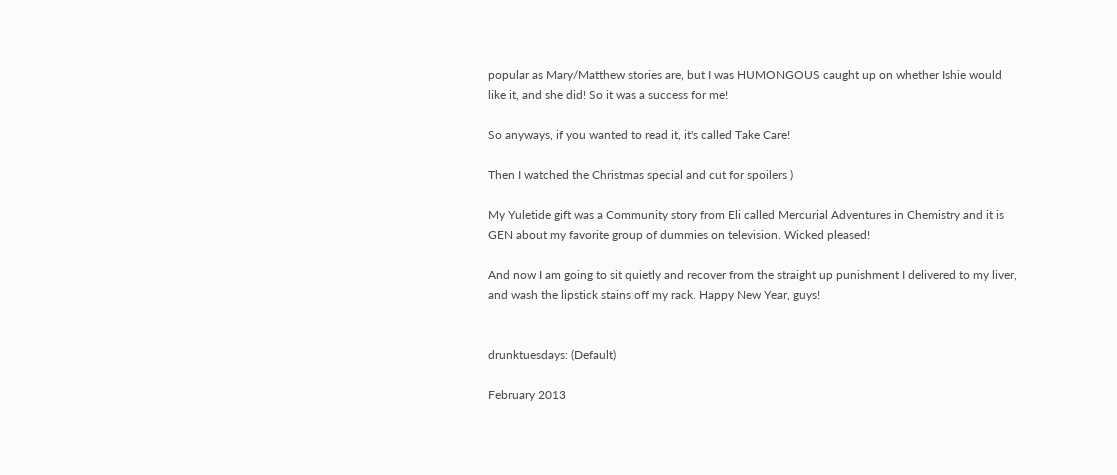popular as Mary/Matthew stories are, but I was HUMONGOUS caught up on whether Ishie would like it, and she did! So it was a success for me!

So anyways, if you wanted to read it, it's called Take Care!

Then I watched the Christmas special and cut for spoilers )

My Yuletide gift was a Community story from Eli called Mercurial Adventures in Chemistry and it is GEN about my favorite group of dummies on television. Wicked pleased!

And now I am going to sit quietly and recover from the straight up punishment I delivered to my liver, and wash the lipstick stains off my rack. Happy New Year, guys!


drunktuesdays: (Default)

February 2013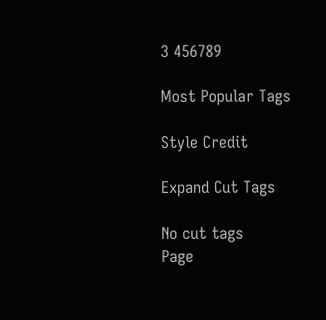3 456789

Most Popular Tags

Style Credit

Expand Cut Tags

No cut tags
Page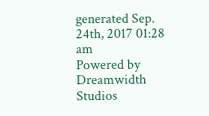generated Sep. 24th, 2017 01:28 am
Powered by Dreamwidth Studios